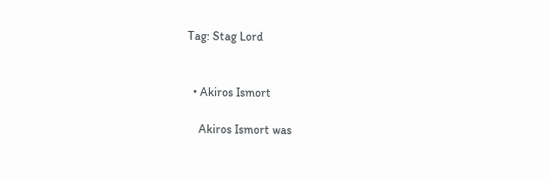Tag: Stag Lord


  • Akiros Ismort

    Akiros Ismort was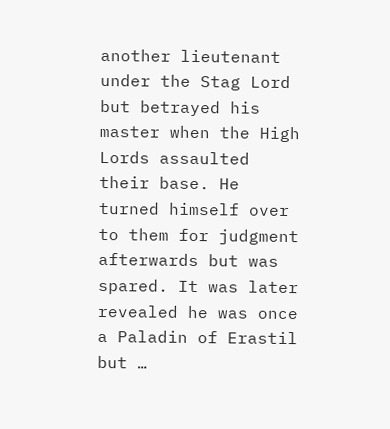another lieutenant under the Stag Lord but betrayed his master when the High Lords assaulted their base. He turned himself over to them for judgment afterwards but was spared. It was later revealed he was once a Paladin of Erastil but …